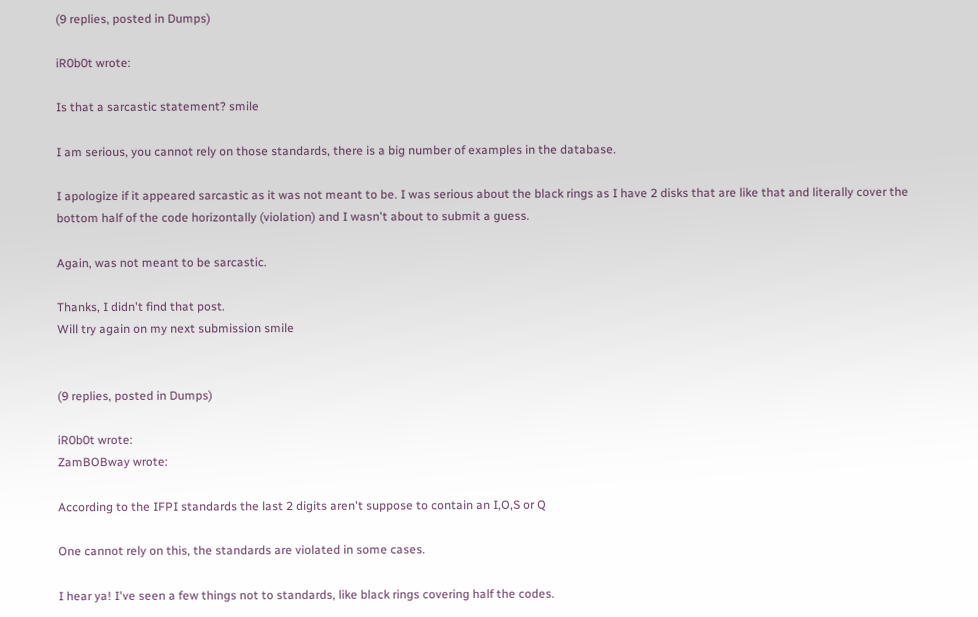(9 replies, posted in Dumps)

iR0b0t wrote:

Is that a sarcastic statement? smile

I am serious, you cannot rely on those standards, there is a big number of examples in the database.

I apologize if it appeared sarcastic as it was not meant to be. I was serious about the black rings as I have 2 disks that are like that and literally cover the bottom half of the code horizontally (violation) and I wasn't about to submit a guess.

Again, was not meant to be sarcastic.

Thanks, I didn't find that post.
Will try again on my next submission smile


(9 replies, posted in Dumps)

iR0b0t wrote:
ZamBOBway wrote:

According to the IFPI standards the last 2 digits aren't suppose to contain an I,O,S or Q

One cannot rely on this, the standards are violated in some cases.

I hear ya! I've seen a few things not to standards, like black rings covering half the codes.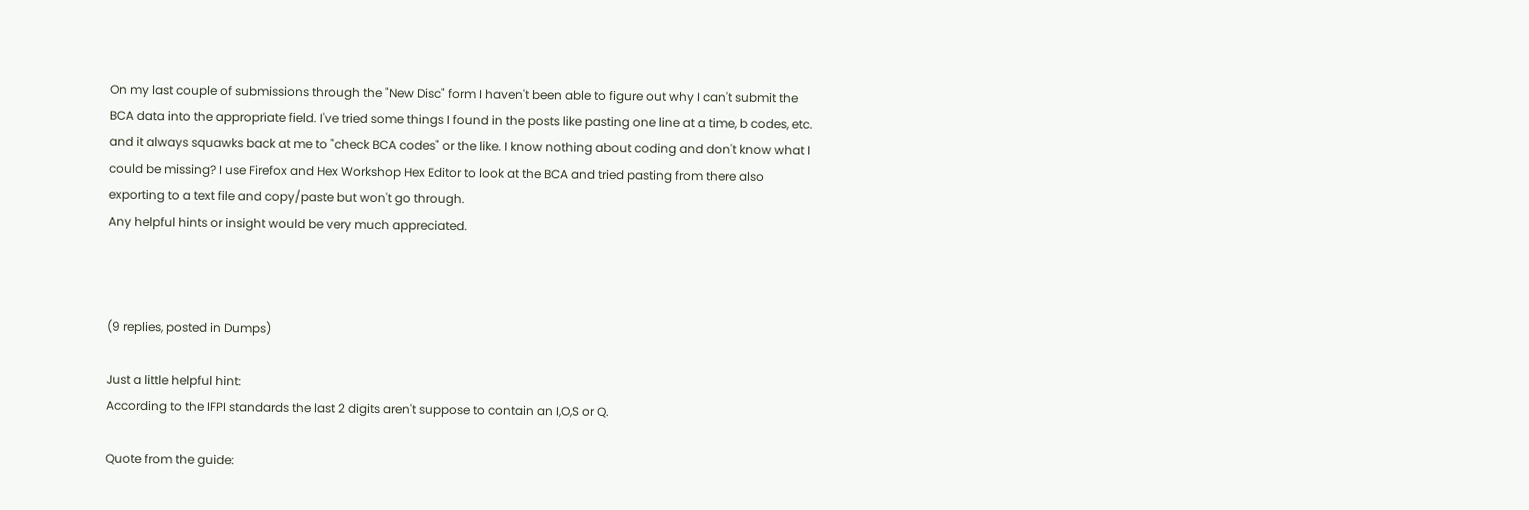On my last couple of submissions through the "New Disc" form I haven't been able to figure out why I can't submit the BCA data into the appropriate field. I've tried some things I found in the posts like pasting one line at a time, b codes, etc. and it always squawks back at me to "check BCA codes" or the like. I know nothing about coding and don't know what I could be missing? I use Firefox and Hex Workshop Hex Editor to look at the BCA and tried pasting from there also exporting to a text file and copy/paste but won't go through.
Any helpful hints or insight would be very much appreciated.



(9 replies, posted in Dumps)

Just a little helpful hint:
According to the IFPI standards the last 2 digits aren't suppose to contain an I,O,S or Q.

Quote from the guide: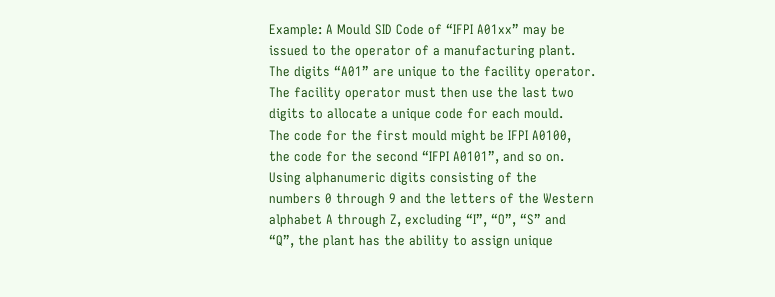Example: A Mould SID Code of “IFPI A01xx” may be
issued to the operator of a manufacturing plant.
The digits “A01” are unique to the facility operator.
The facility operator must then use the last two
digits to allocate a unique code for each mould.
The code for the first mould might be IFPI A0100,
the code for the second “IFPI A0101”, and so on.
Using alphanumeric digits consisting of the
numbers 0 through 9 and the letters of the Western
alphabet A through Z, excluding “I”, “O”, “S” and
“Q”, the plant has the ability to assign unique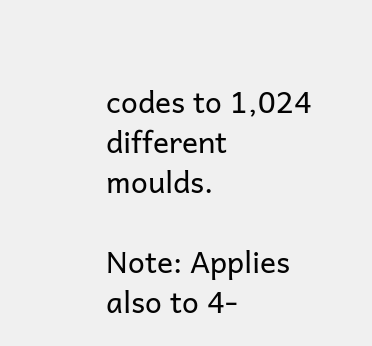codes to 1,024 different moulds.

Note: Applies also to 4-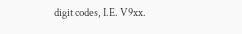digit codes, I.E. V9xx.